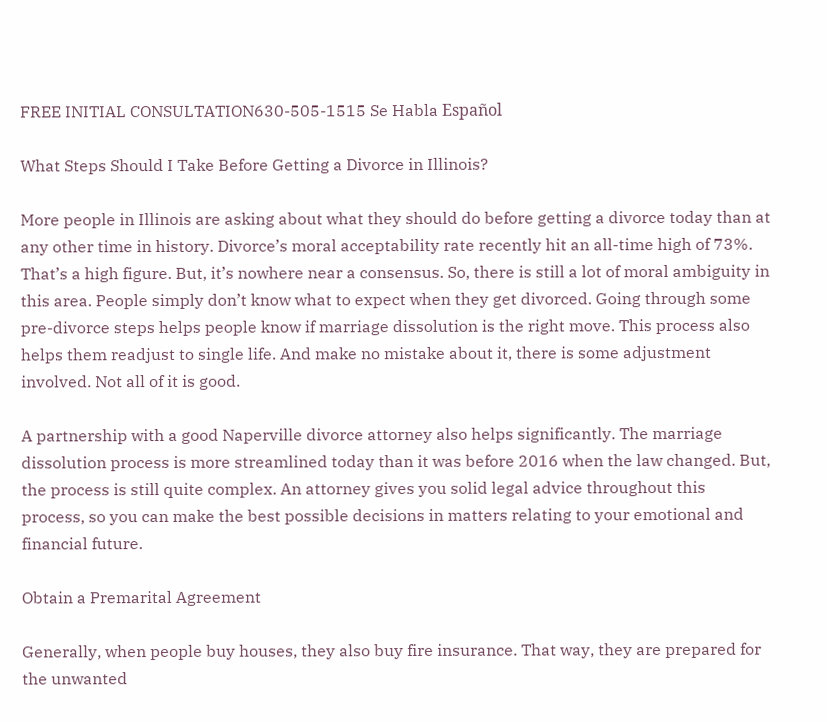FREE INITIAL CONSULTATION630-505-1515 Se Habla Español

What Steps Should I Take Before Getting a Divorce in Illinois?

More people in Illinois are asking about what they should do before getting a divorce today than at any other time in history. Divorce’s moral acceptability rate recently hit an all-time high of 73%. That’s a high figure. But, it’s nowhere near a consensus. So, there is still a lot of moral ambiguity in this area. People simply don’t know what to expect when they get divorced. Going through some pre-divorce steps helps people know if marriage dissolution is the right move. This process also helps them readjust to single life. And make no mistake about it, there is some adjustment involved. Not all of it is good.

A partnership with a good Naperville divorce attorney also helps significantly. The marriage dissolution process is more streamlined today than it was before 2016 when the law changed. But, the process is still quite complex. An attorney gives you solid legal advice throughout this process, so you can make the best possible decisions in matters relating to your emotional and financial future.

Obtain a Premarital Agreement

Generally, when people buy houses, they also buy fire insurance. That way, they are prepared for the unwanted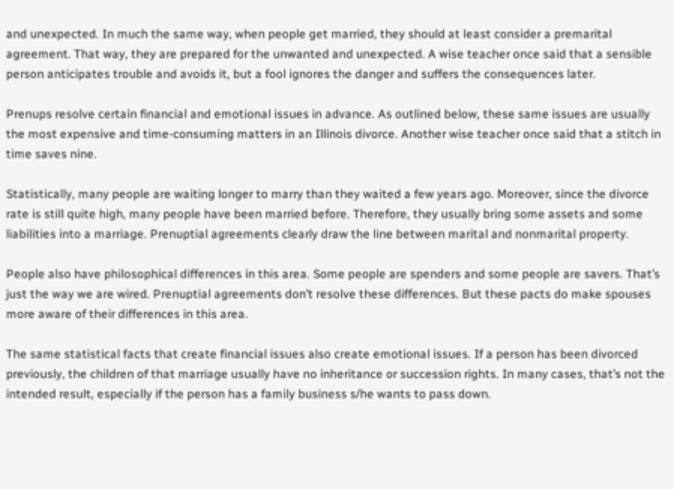and unexpected. In much the same way, when people get married, they should at least consider a premarital agreement. That way, they are prepared for the unwanted and unexpected. A wise teacher once said that a sensible person anticipates trouble and avoids it, but a fool ignores the danger and suffers the consequences later.

Prenups resolve certain financial and emotional issues in advance. As outlined below, these same issues are usually the most expensive and time-consuming matters in an Illinois divorce. Another wise teacher once said that a stitch in time saves nine.

Statistically, many people are waiting longer to marry than they waited a few years ago. Moreover, since the divorce rate is still quite high, many people have been married before. Therefore, they usually bring some assets and some liabilities into a marriage. Prenuptial agreements clearly draw the line between marital and nonmarital property.

People also have philosophical differences in this area. Some people are spenders and some people are savers. That’s just the way we are wired. Prenuptial agreements don’t resolve these differences. But these pacts do make spouses more aware of their differences in this area.

The same statistical facts that create financial issues also create emotional issues. If a person has been divorced previously, the children of that marriage usually have no inheritance or succession rights. In many cases, that’s not the intended result, especially if the person has a family business s/he wants to pass down.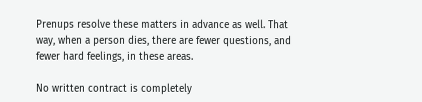Prenups resolve these matters in advance as well. That way, when a person dies, there are fewer questions, and fewer hard feelings, in these areas.

No written contract is completely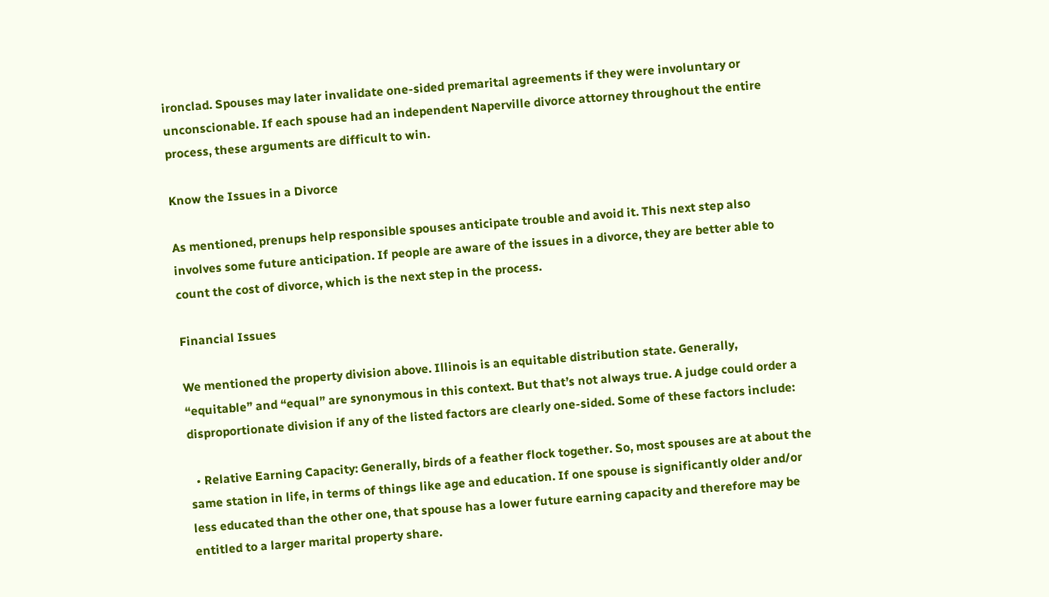ironclad. Spouses may later invalidate one-sided premarital agreements if they were involuntary or unconscionable. If each spouse had an independent Naperville divorce attorney throughout the entire process, these arguments are difficult to win.

Know the Issues in a Divorce

As mentioned, prenups help responsible spouses anticipate trouble and avoid it. This next step also involves some future anticipation. If people are aware of the issues in a divorce, they are better able to count the cost of divorce, which is the next step in the process.

Financial Issues

We mentioned the property division above. Illinois is an equitable distribution state. Generally, “equitable” and “equal” are synonymous in this context. But that’s not always true. A judge could order a disproportionate division if any of the listed factors are clearly one-sided. Some of these factors include:

  • Relative Earning Capacity: Generally, birds of a feather flock together. So, most spouses are at about the same station in life, in terms of things like age and education. If one spouse is significantly older and/or less educated than the other one, that spouse has a lower future earning capacity and therefore may be entitled to a larger marital property share.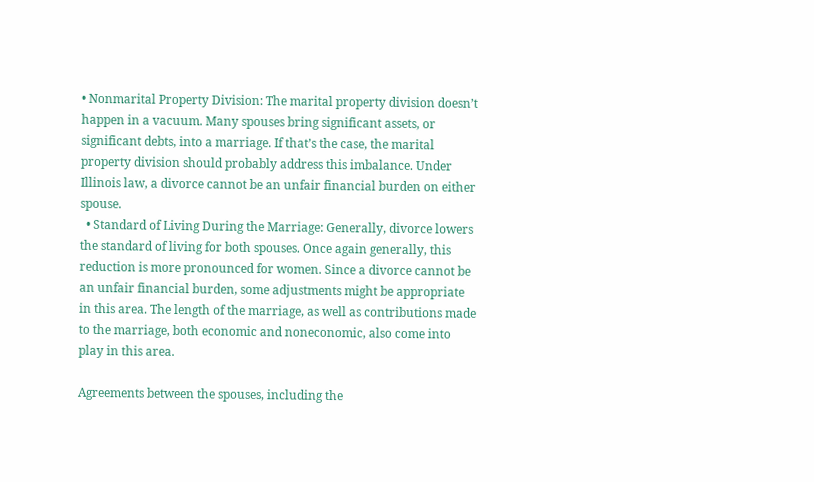• Nonmarital Property Division: The marital property division doesn’t happen in a vacuum. Many spouses bring significant assets, or significant debts, into a marriage. If that’s the case, the marital property division should probably address this imbalance. Under Illinois law, a divorce cannot be an unfair financial burden on either spouse.
  • Standard of Living During the Marriage: Generally, divorce lowers the standard of living for both spouses. Once again generally, this reduction is more pronounced for women. Since a divorce cannot be an unfair financial burden, some adjustments might be appropriate in this area. The length of the marriage, as well as contributions made to the marriage, both economic and noneconomic, also come into play in this area.

Agreements between the spouses, including the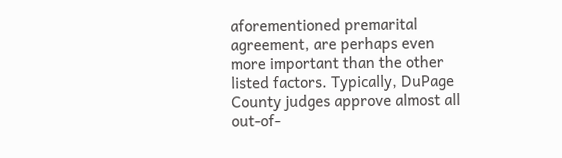aforementioned premarital agreement, are perhaps even more important than the other listed factors. Typically, DuPage County judges approve almost all out-of-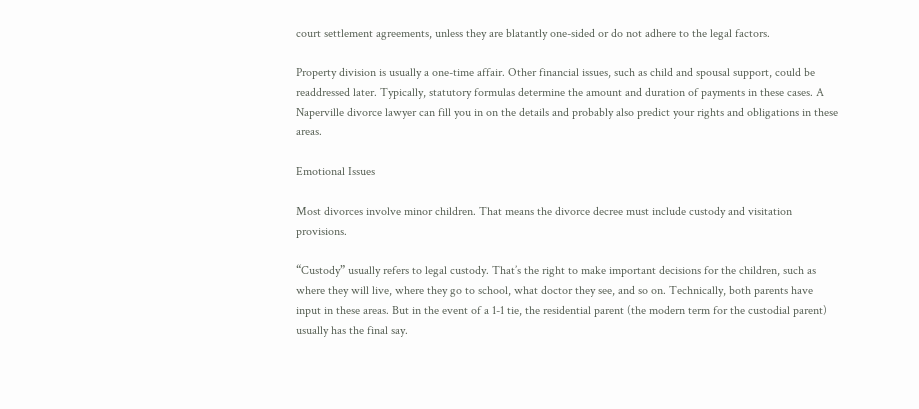court settlement agreements, unless they are blatantly one-sided or do not adhere to the legal factors.

Property division is usually a one-time affair. Other financial issues, such as child and spousal support, could be readdressed later. Typically, statutory formulas determine the amount and duration of payments in these cases. A Naperville divorce lawyer can fill you in on the details and probably also predict your rights and obligations in these areas.

Emotional Issues

Most divorces involve minor children. That means the divorce decree must include custody and visitation provisions.

“Custody” usually refers to legal custody. That’s the right to make important decisions for the children, such as where they will live, where they go to school, what doctor they see, and so on. Technically, both parents have input in these areas. But in the event of a 1-1 tie, the residential parent (the modern term for the custodial parent) usually has the final say.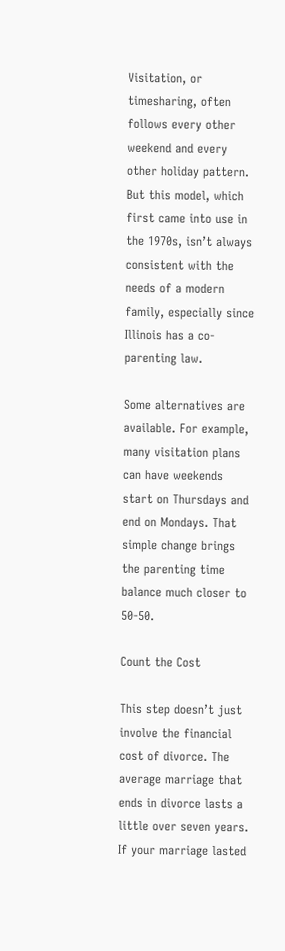Visitation, or timesharing, often follows every other weekend and every other holiday pattern. But this model, which first came into use in the 1970s, isn’t always consistent with the needs of a modern family, especially since Illinois has a co-parenting law.

Some alternatives are available. For example, many visitation plans can have weekends start on Thursdays and end on Mondays. That simple change brings the parenting time balance much closer to 50-50.

Count the Cost

This step doesn’t just involve the financial cost of divorce. The average marriage that ends in divorce lasts a little over seven years. If your marriage lasted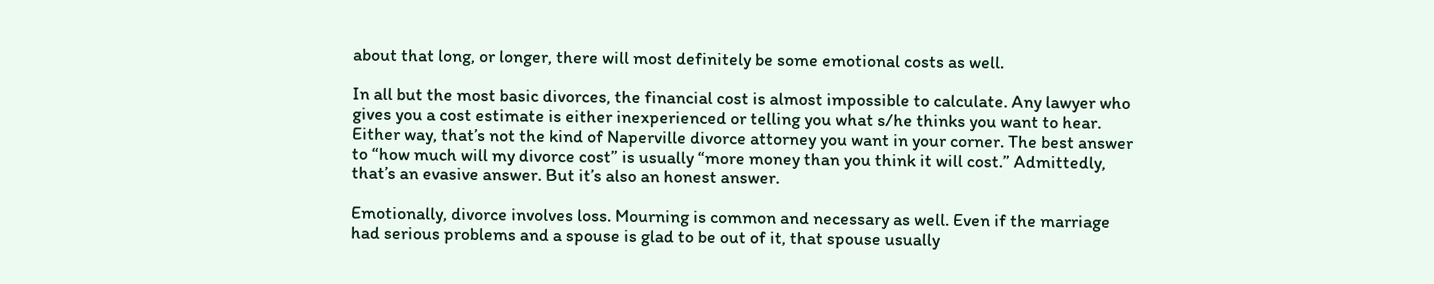about that long, or longer, there will most definitely be some emotional costs as well.

In all but the most basic divorces, the financial cost is almost impossible to calculate. Any lawyer who gives you a cost estimate is either inexperienced or telling you what s/he thinks you want to hear. Either way, that’s not the kind of Naperville divorce attorney you want in your corner. The best answer to “how much will my divorce cost” is usually “more money than you think it will cost.” Admittedly, that’s an evasive answer. But it’s also an honest answer.

Emotionally, divorce involves loss. Mourning is common and necessary as well. Even if the marriage had serious problems and a spouse is glad to be out of it, that spouse usually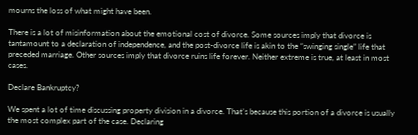mourns the loss of what might have been.

There is a lot of misinformation about the emotional cost of divorce. Some sources imply that divorce is tantamount to a declaration of independence, and the post-divorce life is akin to the “swinging single” life that preceded marriage. Other sources imply that divorce ruins life forever. Neither extreme is true, at least in most cases.

Declare Bankruptcy?

We spent a lot of time discussing property division in a divorce. That’s because this portion of a divorce is usually the most complex part of the case. Declaring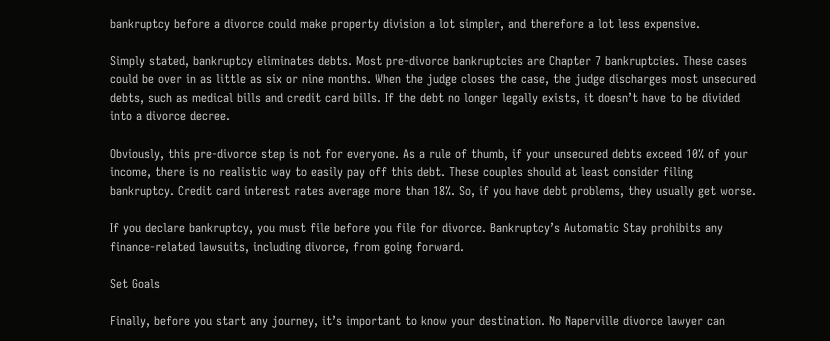bankruptcy before a divorce could make property division a lot simpler, and therefore a lot less expensive.

Simply stated, bankruptcy eliminates debts. Most pre-divorce bankruptcies are Chapter 7 bankruptcies. These cases could be over in as little as six or nine months. When the judge closes the case, the judge discharges most unsecured debts, such as medical bills and credit card bills. If the debt no longer legally exists, it doesn’t have to be divided into a divorce decree.

Obviously, this pre-divorce step is not for everyone. As a rule of thumb, if your unsecured debts exceed 10% of your income, there is no realistic way to easily pay off this debt. These couples should at least consider filing bankruptcy. Credit card interest rates average more than 18%. So, if you have debt problems, they usually get worse.

If you declare bankruptcy, you must file before you file for divorce. Bankruptcy’s Automatic Stay prohibits any finance-related lawsuits, including divorce, from going forward.

Set Goals

Finally, before you start any journey, it’s important to know your destination. No Naperville divorce lawyer can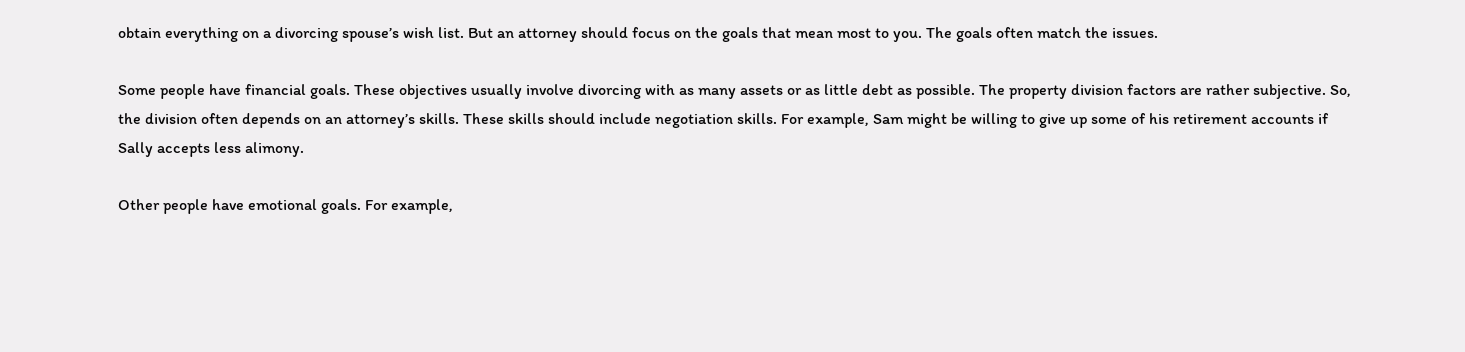obtain everything on a divorcing spouse’s wish list. But an attorney should focus on the goals that mean most to you. The goals often match the issues.

Some people have financial goals. These objectives usually involve divorcing with as many assets or as little debt as possible. The property division factors are rather subjective. So, the division often depends on an attorney’s skills. These skills should include negotiation skills. For example, Sam might be willing to give up some of his retirement accounts if Sally accepts less alimony.

Other people have emotional goals. For example,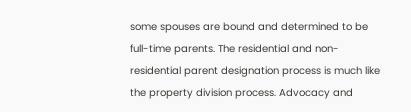some spouses are bound and determined to be full-time parents. The residential and non-residential parent designation process is much like the property division process. Advocacy and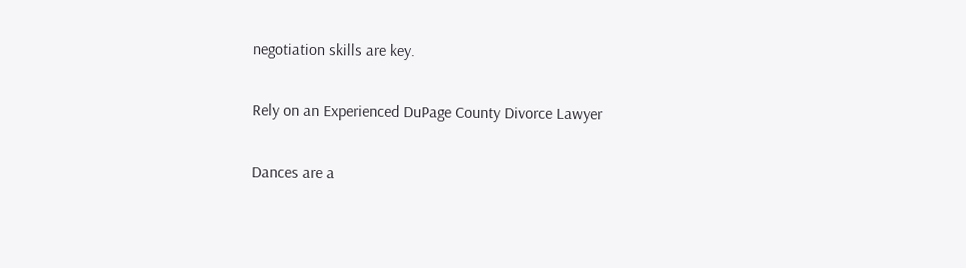negotiation skills are key.

Rely on an Experienced DuPage County Divorce Lawyer

Dances are a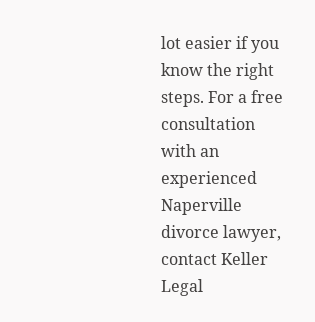lot easier if you know the right steps. For a free consultation with an experienced Naperville divorce lawyer, contact Keller Legal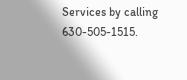Services by calling 630-505-1515.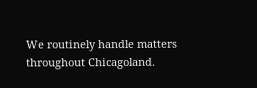We routinely handle matters throughout Chicagoland.